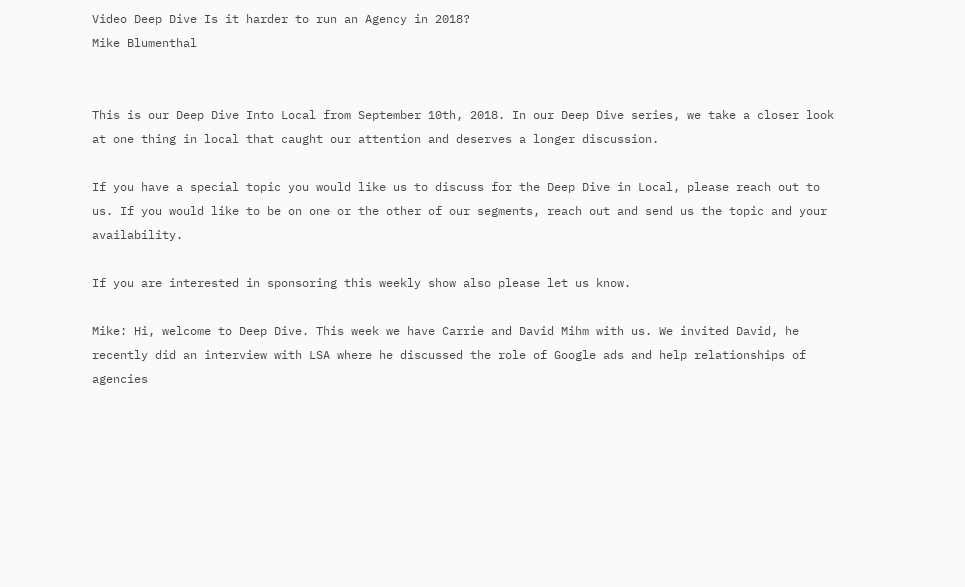Video Deep Dive Is it harder to run an Agency in 2018?
Mike Blumenthal


This is our Deep Dive Into Local from September 10th, 2018. In our Deep Dive series, we take a closer look at one thing in local that caught our attention and deserves a longer discussion.

If you have a special topic you would like us to discuss for the Deep Dive in Local, please reach out to us. If you would like to be on one or the other of our segments, reach out and send us the topic and your availability.

If you are interested in sponsoring this weekly show also please let us know.

Mike: Hi, welcome to Deep Dive. This week we have Carrie and David Mihm with us. We invited David, he recently did an interview with LSA where he discussed the role of Google ads and help relationships of agencies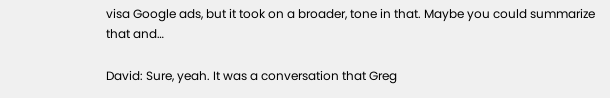visa Google ads, but it took on a broader, tone in that. Maybe you could summarize that and…

David: Sure, yeah. It was a conversation that Greg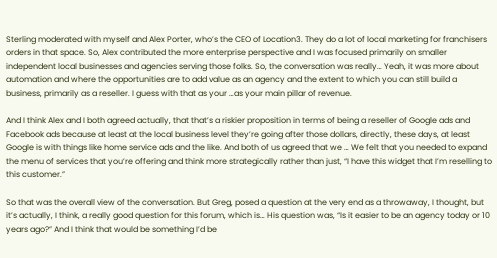Sterling moderated with myself and Alex Porter, who’s the CEO of Location3. They do a lot of local marketing for franchisers orders in that space. So, Alex contributed the more enterprise perspective and I was focused primarily on smaller independent local businesses and agencies serving those folks. So, the conversation was really… Yeah, it was more about automation and where the opportunities are to add value as an agency and the extent to which you can still build a business, primarily as a reseller. I guess with that as your …as your main pillar of revenue.

And I think Alex and I both agreed actually, that that’s a riskier proposition in terms of being a reseller of Google ads and Facebook ads because at least at the local business level they’re going after those dollars, directly, these days, at least Google is with things like home service ads and the like. And both of us agreed that we … We felt that you needed to expand the menu of services that you’re offering and think more strategically rather than just, “I have this widget that I’m reselling to this customer.”

So that was the overall view of the conversation. But Greg, posed a question at the very end as a throwaway, I thought, but it’s actually, I think, a really good question for this forum, which is… His question was, “Is it easier to be an agency today or 10 years ago?” And I think that would be something I’d be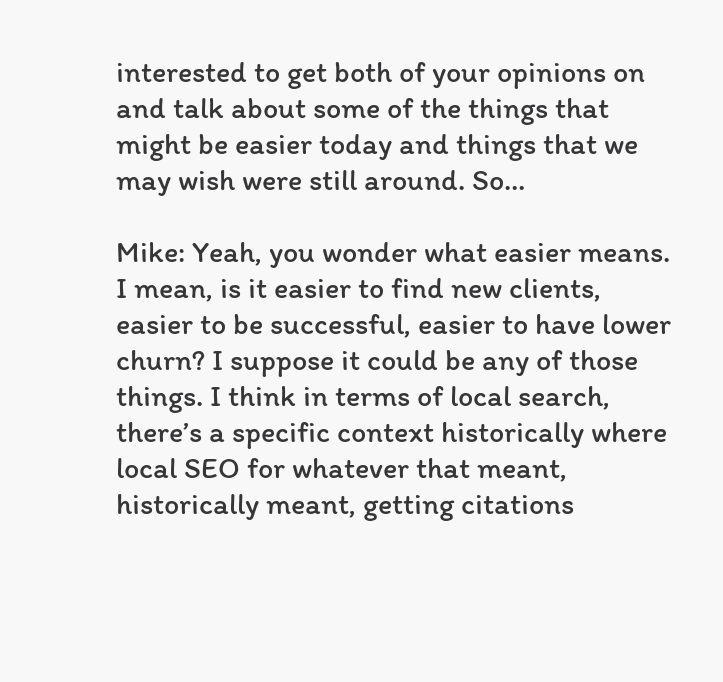interested to get both of your opinions on and talk about some of the things that might be easier today and things that we may wish were still around. So…

Mike: Yeah, you wonder what easier means. I mean, is it easier to find new clients, easier to be successful, easier to have lower churn? I suppose it could be any of those things. I think in terms of local search, there’s a specific context historically where local SEO for whatever that meant, historically meant, getting citations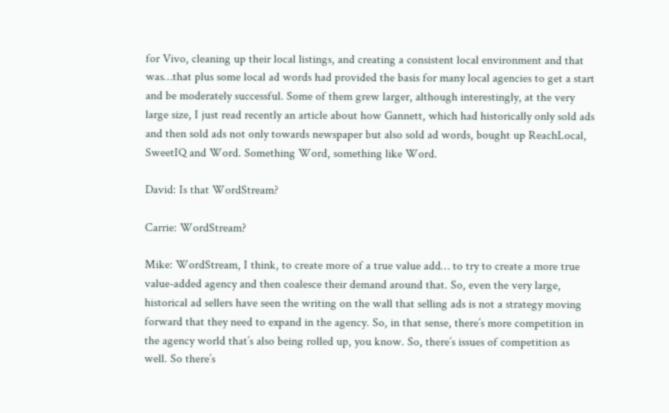for Vivo, cleaning up their local listings, and creating a consistent local environment and that was…that plus some local ad words had provided the basis for many local agencies to get a start and be moderately successful. Some of them grew larger, although interestingly, at the very large size, I just read recently an article about how Gannett, which had historically only sold ads and then sold ads not only towards newspaper but also sold ad words, bought up ReachLocal, SweetIQ and Word. Something Word, something like Word.

David: Is that WordStream?

Carrie: WordStream?

Mike: WordStream, I think, to create more of a true value add… to try to create a more true value-added agency and then coalesce their demand around that. So, even the very large, historical ad sellers have seen the writing on the wall that selling ads is not a strategy moving forward that they need to expand in the agency. So, in that sense, there’s more competition in the agency world that’s also being rolled up, you know. So, there’s issues of competition as well. So there’s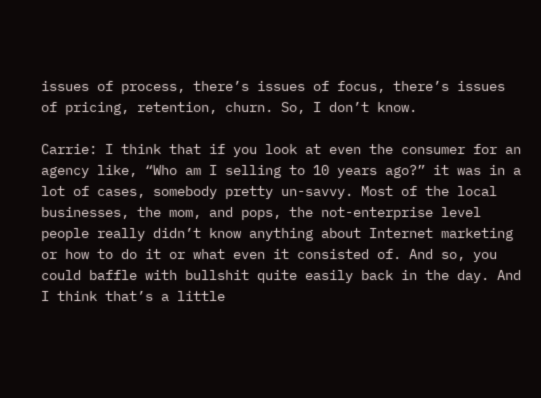issues of process, there’s issues of focus, there’s issues of pricing, retention, churn. So, I don’t know.

Carrie: I think that if you look at even the consumer for an agency like, “Who am I selling to 10 years ago?” it was in a lot of cases, somebody pretty un-savvy. Most of the local businesses, the mom, and pops, the not-enterprise level people really didn’t know anything about Internet marketing or how to do it or what even it consisted of. And so, you could baffle with bullshit quite easily back in the day. And I think that’s a little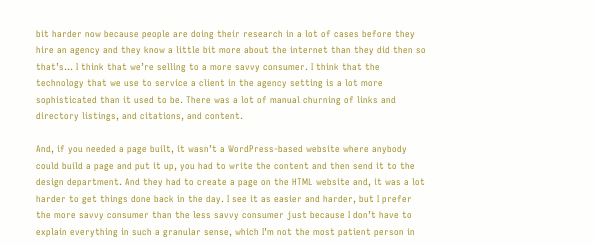bit harder now because people are doing their research in a lot of cases before they hire an agency and they know a little bit more about the internet than they did then so that’s… I think that we’re selling to a more savvy consumer. I think that the technology that we use to service a client in the agency setting is a lot more sophisticated than it used to be. There was a lot of manual churning of links and directory listings, and citations, and content.

And, if you needed a page built, it wasn’t a WordPress-based website where anybody could build a page and put it up, you had to write the content and then send it to the design department. And they had to create a page on the HTML website and, it was a lot harder to get things done back in the day. I see it as easier and harder, but I prefer the more savvy consumer than the less savvy consumer just because I don’t have to explain everything in such a granular sense, which I’m not the most patient person in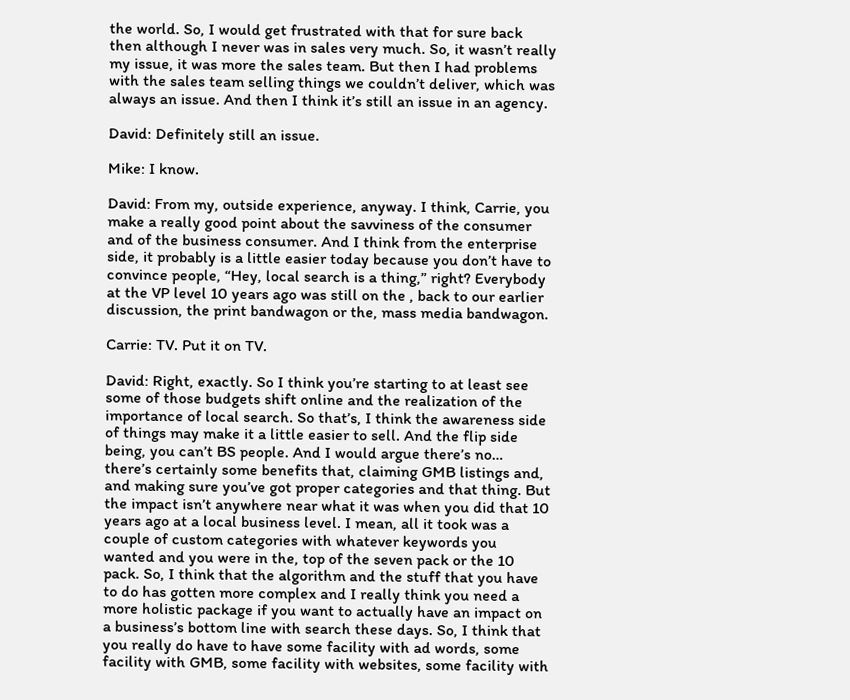the world. So, I would get frustrated with that for sure back then although I never was in sales very much. So, it wasn’t really my issue, it was more the sales team. But then I had problems with the sales team selling things we couldn’t deliver, which was always an issue. And then I think it’s still an issue in an agency.

David: Definitely still an issue.

Mike: I know.

David: From my, outside experience, anyway. I think, Carrie, you make a really good point about the savviness of the consumer and of the business consumer. And I think from the enterprise side, it probably is a little easier today because you don’t have to convince people, “Hey, local search is a thing,” right? Everybody at the VP level 10 years ago was still on the , back to our earlier discussion, the print bandwagon or the, mass media bandwagon.

Carrie: TV. Put it on TV.

David: Right, exactly. So I think you’re starting to at least see some of those budgets shift online and the realization of the importance of local search. So that’s, I think the awareness side of things may make it a little easier to sell. And the flip side being, you can’t BS people. And I would argue there’s no… there’s certainly some benefits that, claiming GMB listings and, and making sure you’ve got proper categories and that thing. But the impact isn’t anywhere near what it was when you did that 10 years ago at a local business level. I mean, all it took was a couple of custom categories with whatever keywords you wanted and you were in the, top of the seven pack or the 10 pack. So, I think that the algorithm and the stuff that you have to do has gotten more complex and I really think you need a more holistic package if you want to actually have an impact on a business’s bottom line with search these days. So, I think that you really do have to have some facility with ad words, some facility with GMB, some facility with websites, some facility with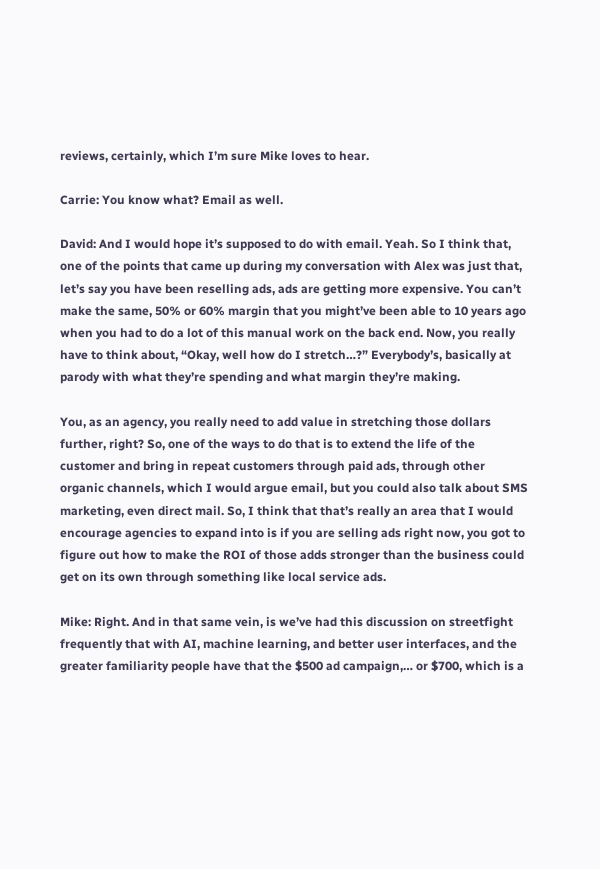reviews, certainly, which I’m sure Mike loves to hear.

Carrie: You know what? Email as well.

David: And I would hope it’s supposed to do with email. Yeah. So I think that, one of the points that came up during my conversation with Alex was just that, let’s say you have been reselling ads, ads are getting more expensive. You can’t make the same, 50% or 60% margin that you might’ve been able to 10 years ago when you had to do a lot of this manual work on the back end. Now, you really have to think about, “Okay, well how do I stretch…?” Everybody’s, basically at parody with what they’re spending and what margin they’re making.

You, as an agency, you really need to add value in stretching those dollars further, right? So, one of the ways to do that is to extend the life of the customer and bring in repeat customers through paid ads, through other organic channels, which I would argue email, but you could also talk about SMS marketing, even direct mail. So, I think that that’s really an area that I would encourage agencies to expand into is if you are selling ads right now, you got to figure out how to make the ROI of those adds stronger than the business could get on its own through something like local service ads.

Mike: Right. And in that same vein, is we’ve had this discussion on streetfight frequently that with AI, machine learning, and better user interfaces, and the greater familiarity people have that the $500 ad campaign,… or $700, which is a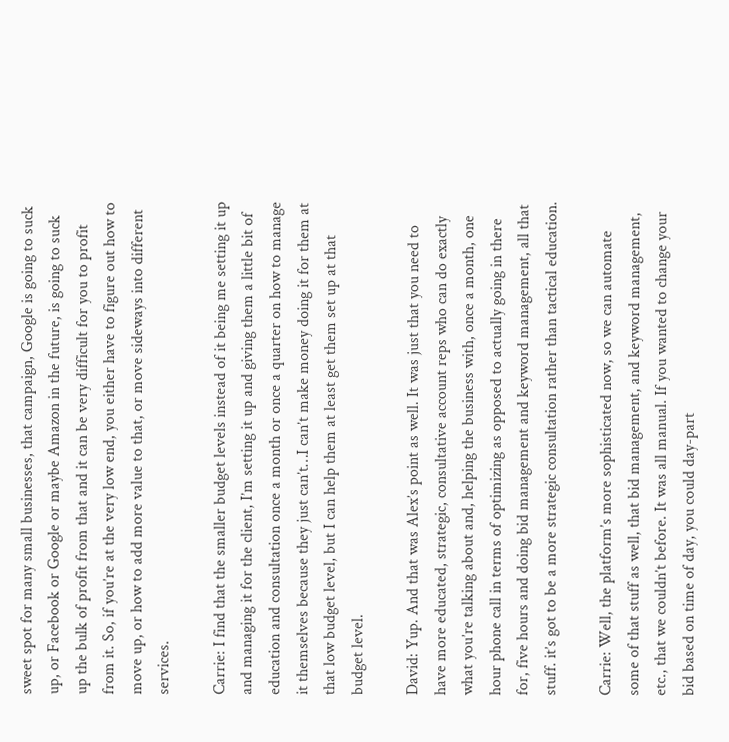sweet spot for many small businesses, that campaign, Google is going to suck up, or Facebook or Google or maybe Amazon in the future, is going to suck up the bulk of profit from that and it can be very difficult for you to profit from it. So, if you’re at the very low end, you either have to figure out how to move up, or how to add more value to that, or move sideways into different services.

Carrie: I find that the smaller budget levels instead of it being me setting it up and managing it for the client, I’m setting it up and giving them a little bit of education and consultation once a month or once a quarter on how to manage it themselves because they just can’t…I can’t make money doing it for them at that low budget level, but I can help them at least get them set up at that budget level.

David: Yup. And that was Alex’s point as well. It was just that you need to have more educated, strategic, consultative account reps who can do exactly what you’re talking about and, helping the business with, once a month, one hour phone call in terms of optimizing as opposed to actually going in there for, five hours and doing bid management and keyword management, all that stuff. it’s got to be a more strategic consultation rather than tactical education.

Carrie: Well, the platform’s more sophisticated now, so we can automate some of that stuff as well, that bid management, and keyword management, etc., that we couldn’t before. It was all manual. If you wanted to change your bid based on time of day, you could day-part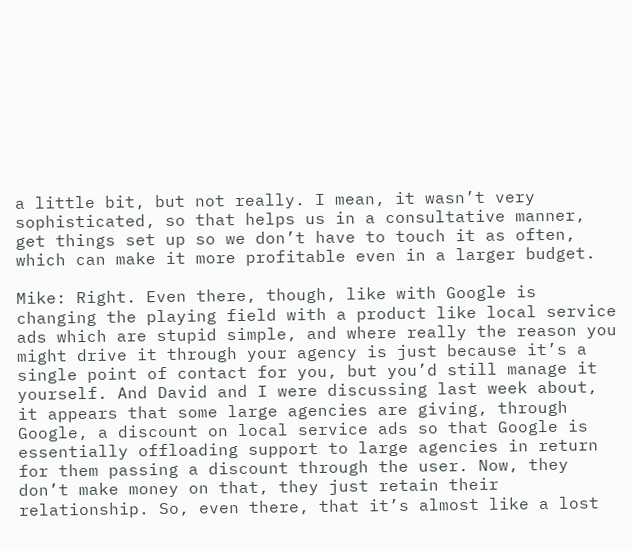a little bit, but not really. I mean, it wasn’t very sophisticated, so that helps us in a consultative manner, get things set up so we don’t have to touch it as often, which can make it more profitable even in a larger budget.

Mike: Right. Even there, though, like with Google is changing the playing field with a product like local service ads which are stupid simple, and where really the reason you might drive it through your agency is just because it’s a single point of contact for you, but you’d still manage it yourself. And David and I were discussing last week about, it appears that some large agencies are giving, through Google, a discount on local service ads so that Google is essentially offloading support to large agencies in return for them passing a discount through the user. Now, they don’t make money on that, they just retain their relationship. So, even there, that it’s almost like a lost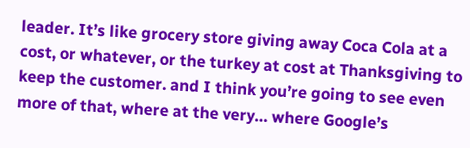leader. It’s like grocery store giving away Coca Cola at a cost, or whatever, or the turkey at cost at Thanksgiving to keep the customer. and I think you’re going to see even more of that, where at the very… where Google’s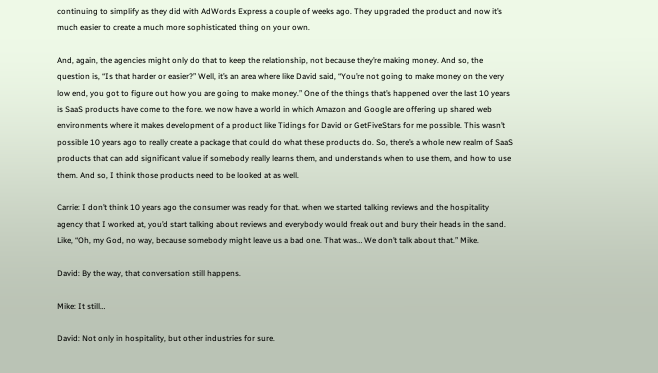continuing to simplify as they did with AdWords Express a couple of weeks ago. They upgraded the product and now it’s much easier to create a much more sophisticated thing on your own.

And, again, the agencies might only do that to keep the relationship, not because they’re making money. And so, the question is, “Is that harder or easier?” Well, it’s an area where like David said, “You’re not going to make money on the very low end, you got to figure out how you are going to make money.” One of the things that’s happened over the last 10 years is SaaS products have come to the fore. we now have a world in which Amazon and Google are offering up shared web environments where it makes development of a product like Tidings for David or GetFiveStars for me possible. This wasn’t possible 10 years ago to really create a package that could do what these products do. So, there’s a whole new realm of SaaS products that can add significant value if somebody really learns them, and understands when to use them, and how to use them. And so, I think those products need to be looked at as well.

Carrie: I don’t think 10 years ago the consumer was ready for that. when we started talking reviews and the hospitality agency that I worked at, you’d start talking about reviews and everybody would freak out and bury their heads in the sand. Like, “Oh, my God, no way, because somebody might leave us a bad one. That was… We don’t talk about that.” Mike.

David: By the way, that conversation still happens.

Mike: It still…

David: Not only in hospitality, but other industries for sure.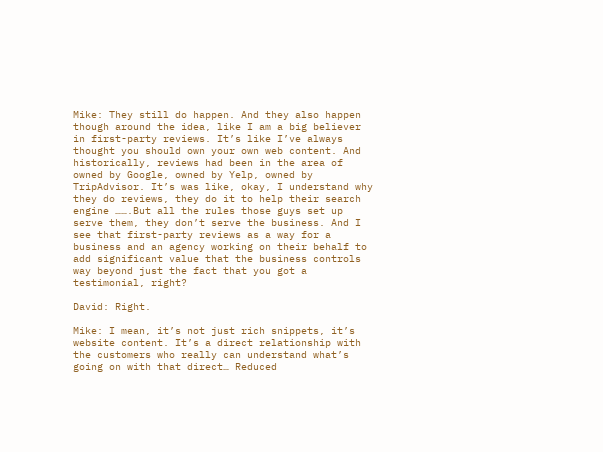Mike: They still do happen. And they also happen though around the idea, like I am a big believer in first-party reviews. It’s like I’ve always thought you should own your own web content. And historically, reviews had been in the area of owned by Google, owned by Yelp, owned by TripAdvisor. It’s was like, okay, I understand why they do reviews, they do it to help their search engine …….But all the rules those guys set up serve them, they don’t serve the business. And I see that first-party reviews as a way for a business and an agency working on their behalf to add significant value that the business controls way beyond just the fact that you got a testimonial, right?

David: Right.

Mike: I mean, it’s not just rich snippets, it’s website content. It’s a direct relationship with the customers who really can understand what’s going on with that direct… Reduced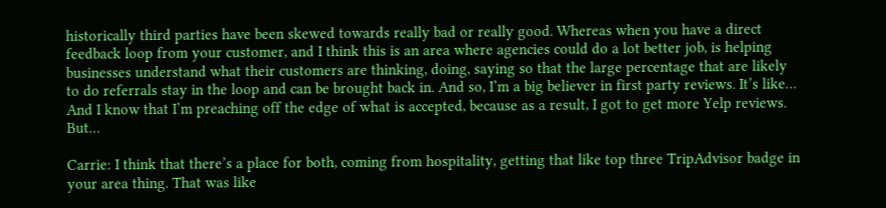historically third parties have been skewed towards really bad or really good. Whereas when you have a direct feedback loop from your customer, and I think this is an area where agencies could do a lot better job, is helping businesses understand what their customers are thinking, doing, saying so that the large percentage that are likely to do referrals stay in the loop and can be brought back in. And so, I’m a big believer in first party reviews. It’s like… And I know that I’m preaching off the edge of what is accepted, because as a result, I got to get more Yelp reviews. But…

Carrie: I think that there’s a place for both, coming from hospitality, getting that like top three TripAdvisor badge in your area thing. That was like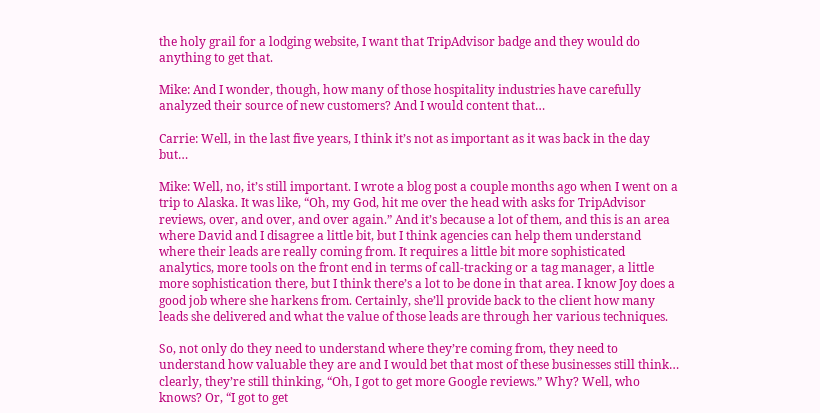the holy grail for a lodging website, I want that TripAdvisor badge and they would do anything to get that.

Mike: And I wonder, though, how many of those hospitality industries have carefully analyzed their source of new customers? And I would content that…

Carrie: Well, in the last five years, I think it’s not as important as it was back in the day but…

Mike: Well, no, it’s still important. I wrote a blog post a couple months ago when I went on a trip to Alaska. It was like, “Oh, my God, hit me over the head with asks for TripAdvisor reviews, over, and over, and over again.” And it’s because a lot of them, and this is an area where David and I disagree a little bit, but I think agencies can help them understand where their leads are really coming from. It requires a little bit more sophisticated analytics, more tools on the front end in terms of call-tracking or a tag manager, a little more sophistication there, but I think there’s a lot to be done in that area. I know Joy does a good job where she harkens from. Certainly, she’ll provide back to the client how many leads she delivered and what the value of those leads are through her various techniques.

So, not only do they need to understand where they’re coming from, they need to understand how valuable they are and I would bet that most of these businesses still think… clearly, they’re still thinking, “Oh, I got to get more Google reviews.” Why? Well, who knows? Or, “I got to get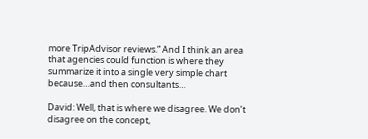more TripAdvisor reviews.” And I think an area that agencies could function is where they summarize it into a single very simple chart because…and then consultants…

David: Well, that is where we disagree. We don’t disagree on the concept,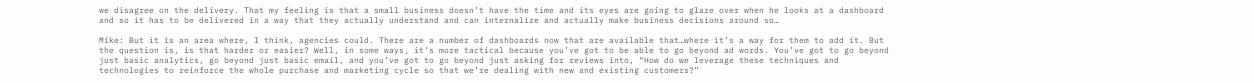we disagree on the delivery. That my feeling is that a small business doesn’t have the time and its eyes are going to glaze over when he looks at a dashboard and so it has to be delivered in a way that they actually understand and can internalize and actually make business decisions around so…

Mike: But it is an area where, I think, agencies could. There are a number of dashboards now that are available that…where it’s a way for them to add it. But the question is, is that harder or easier? Well, in some ways, it’s more tactical because you’ve got to be able to go beyond ad words. You’ve got to go beyond just basic analytics, go beyond just basic email, and you’ve got to go beyond just asking for reviews into, “How do we leverage these techniques and technologies to reinforce the whole purchase and marketing cycle so that we’re dealing with new and existing customers?”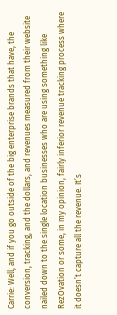Carrie: Well, and if you go outside of the big enterprise brands that have, the conversion, tracking, and the dollars, and revenues measured from their website nailed down to the single location businesses who are using something like RezOvation or some, in my opinion, fairly inferior revenue tracking process where it doesn’t capture all the revenue. It’s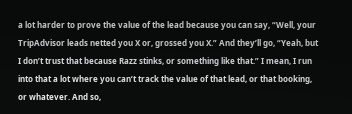a lot harder to prove the value of the lead because you can say, “Well, your TripAdvisor leads netted you X or, grossed you X.” And they’ll go, “Yeah, but I don’t trust that because Razz stinks, or something like that.” I mean, I run into that a lot where you can’t track the value of that lead, or that booking, or whatever. And so,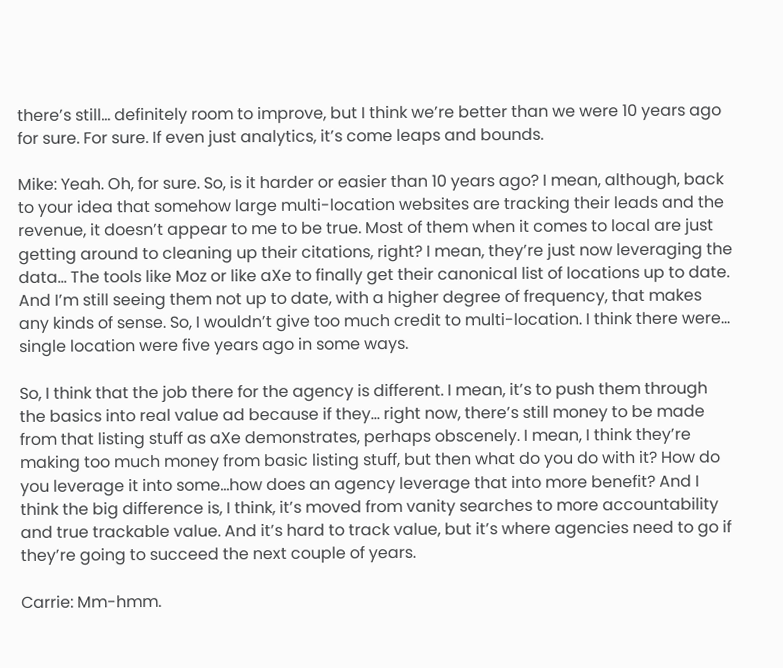there’s still… definitely room to improve, but I think we’re better than we were 10 years ago for sure. For sure. If even just analytics, it’s come leaps and bounds.

Mike: Yeah. Oh, for sure. So, is it harder or easier than 10 years ago? I mean, although, back to your idea that somehow large multi-location websites are tracking their leads and the revenue, it doesn’t appear to me to be true. Most of them when it comes to local are just getting around to cleaning up their citations, right? I mean, they’re just now leveraging the data… The tools like Moz or like aXe to finally get their canonical list of locations up to date. And I’m still seeing them not up to date, with a higher degree of frequency, that makes any kinds of sense. So, I wouldn’t give too much credit to multi-location. I think there were… single location were five years ago in some ways.

So, I think that the job there for the agency is different. I mean, it’s to push them through the basics into real value ad because if they… right now, there’s still money to be made from that listing stuff as aXe demonstrates, perhaps obscenely. I mean, I think they’re making too much money from basic listing stuff, but then what do you do with it? How do you leverage it into some…how does an agency leverage that into more benefit? And I think the big difference is, I think, it’s moved from vanity searches to more accountability and true trackable value. And it’s hard to track value, but it’s where agencies need to go if they’re going to succeed the next couple of years.

Carrie: Mm-hmm.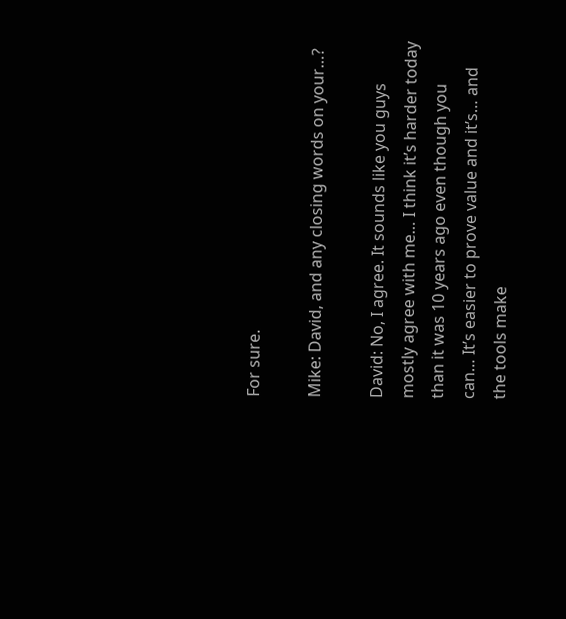For sure.

Mike: David, and any closing words on your…?

David: No, I agree. It sounds like you guys mostly agree with me… I think it’s harder today than it was 10 years ago even though you can… It’s easier to prove value and it’s… and the tools make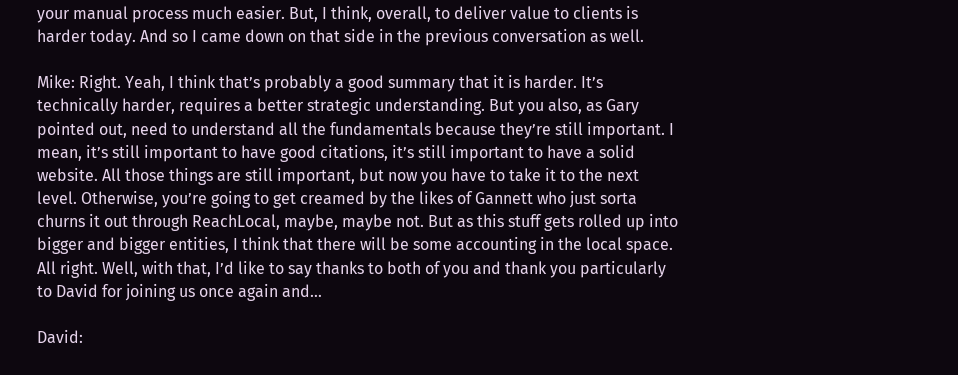your manual process much easier. But, I think, overall, to deliver value to clients is harder today. And so I came down on that side in the previous conversation as well.

Mike: Right. Yeah, I think that’s probably a good summary that it is harder. It’s technically harder, requires a better strategic understanding. But you also, as Gary pointed out, need to understand all the fundamentals because they’re still important. I mean, it’s still important to have good citations, it’s still important to have a solid website. All those things are still important, but now you have to take it to the next level. Otherwise, you’re going to get creamed by the likes of Gannett who just sorta churns it out through ReachLocal, maybe, maybe not. But as this stuff gets rolled up into bigger and bigger entities, I think that there will be some accounting in the local space. All right. Well, with that, I’d like to say thanks to both of you and thank you particularly to David for joining us once again and…

David: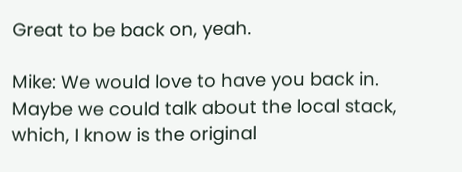Great to be back on, yeah.

Mike: We would love to have you back in. Maybe we could talk about the local stack, which, I know is the original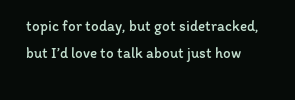topic for today, but got sidetracked, but I’d love to talk about just how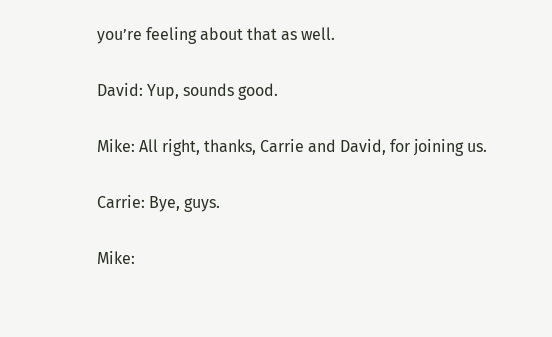you’re feeling about that as well.

David: Yup, sounds good.

Mike: All right, thanks, Carrie and David, for joining us.

Carrie: Bye, guys.

Mike: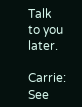Talk to you later.

Carrie: See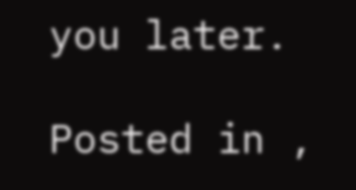you later.

Posted in ,